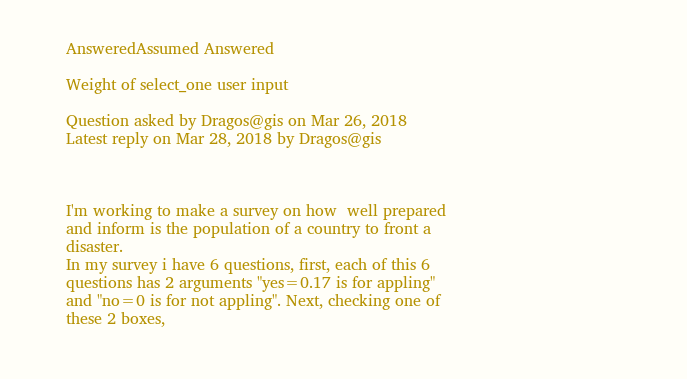AnsweredAssumed Answered

Weight of select_one user input

Question asked by Dragos@gis on Mar 26, 2018
Latest reply on Mar 28, 2018 by Dragos@gis



I'm working to make a survey on how  well prepared and inform is the population of a country to front a disaster.
In my survey i have 6 questions, first, each of this 6 questions has 2 arguments "yes=0.17 is for appling" and "no=0 is for not appling". Next, checking one of these 2 boxes,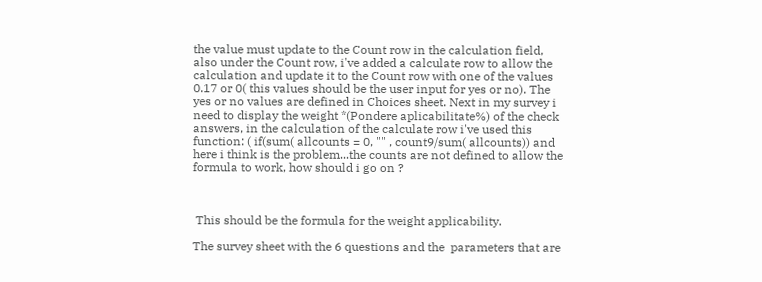the value must update to the Count row in the calculation field, also under the Count row, i've added a calculate row to allow the calculation and update it to the Count row with one of the values 0.17 or 0( this values should be the user input for yes or no). The yes or no values are defined in Choices sheet. Next in my survey i need to display the weight *(Pondere aplicabilitate%) of the check answers, in the calculation of the calculate row i've used this function: ( if(sum( allcounts = 0, "" , count9/sum( allcounts)) and here i think is the problem...the counts are not defined to allow the formula to work, how should i go on ?



 This should be the formula for the weight applicability.

The survey sheet with the 6 questions and the  parameters that are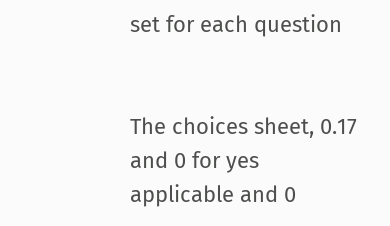set for each question


The choices sheet, 0.17 and 0 for yes applicable and 0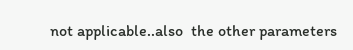not applicable..also  the other parameters